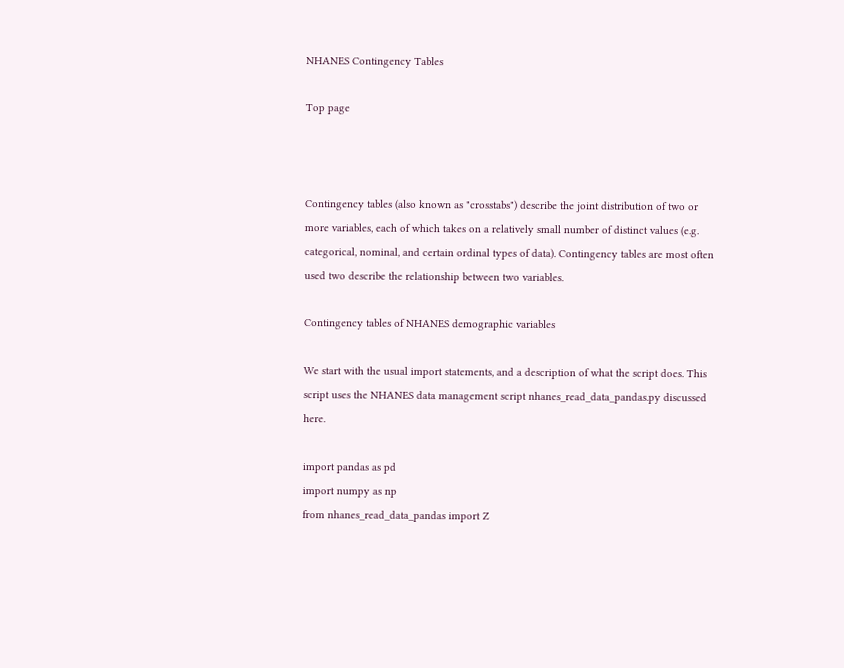NHANES Contingency Tables

Top page



Contingency tables (also known as "crosstabs") describe the joint distribution of two or more variables, each of which takes on a relatively small number of distinct values (e.g. categorical, nominal, and certain ordinal types of data). Contingency tables are most often used two describe the relationship between two variables.

Contingency tables of NHANES demographic variables

We start with the usual import statements, and a description of what the script does. This script uses the NHANES data management script nhanes_read_data_pandas.py discussed here.

import pandas as pd
import numpy as np
from nhanes_read_data_pandas import Z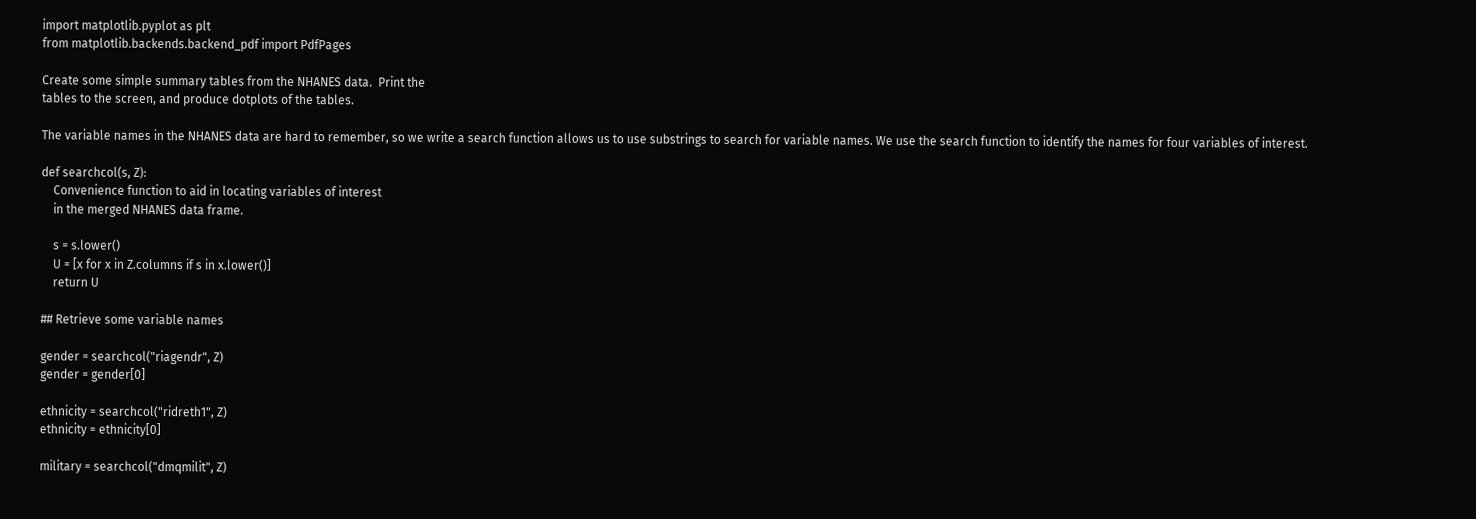import matplotlib.pyplot as plt
from matplotlib.backends.backend_pdf import PdfPages

Create some simple summary tables from the NHANES data.  Print the
tables to the screen, and produce dotplots of the tables.

The variable names in the NHANES data are hard to remember, so we write a search function allows us to use substrings to search for variable names. We use the search function to identify the names for four variables of interest.

def searchcol(s, Z):
    Convenience function to aid in locating variables of interest
    in the merged NHANES data frame.

    s = s.lower()
    U = [x for x in Z.columns if s in x.lower()]
    return U

## Retrieve some variable names

gender = searchcol("riagendr", Z)
gender = gender[0]

ethnicity = searchcol("ridreth1", Z)
ethnicity = ethnicity[0]

military = searchcol("dmqmilit", Z)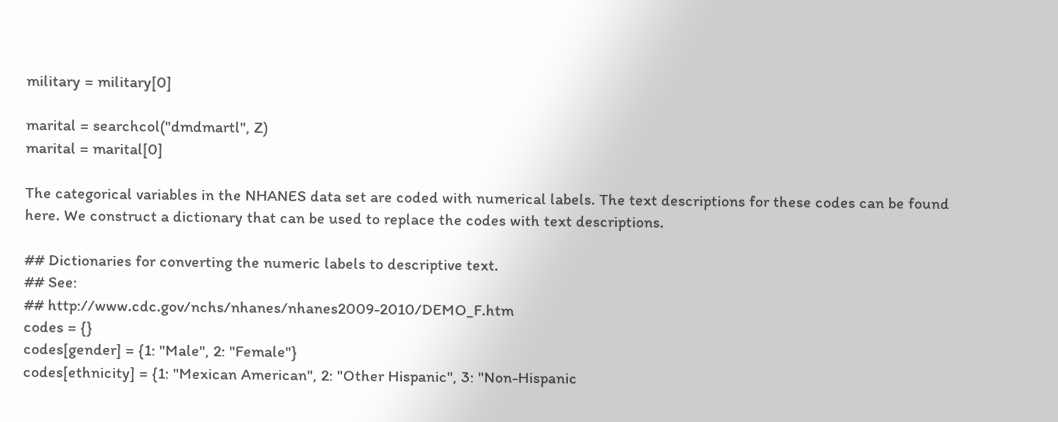military = military[0]

marital = searchcol("dmdmartl", Z)
marital = marital[0]

The categorical variables in the NHANES data set are coded with numerical labels. The text descriptions for these codes can be found here. We construct a dictionary that can be used to replace the codes with text descriptions.

## Dictionaries for converting the numeric labels to descriptive text.
## See:
## http://www.cdc.gov/nchs/nhanes/nhanes2009-2010/DEMO_F.htm
codes = {}
codes[gender] = {1: "Male", 2: "Female"}
codes[ethnicity] = {1: "Mexican American", 2: "Other Hispanic", 3: "Non-Hispanic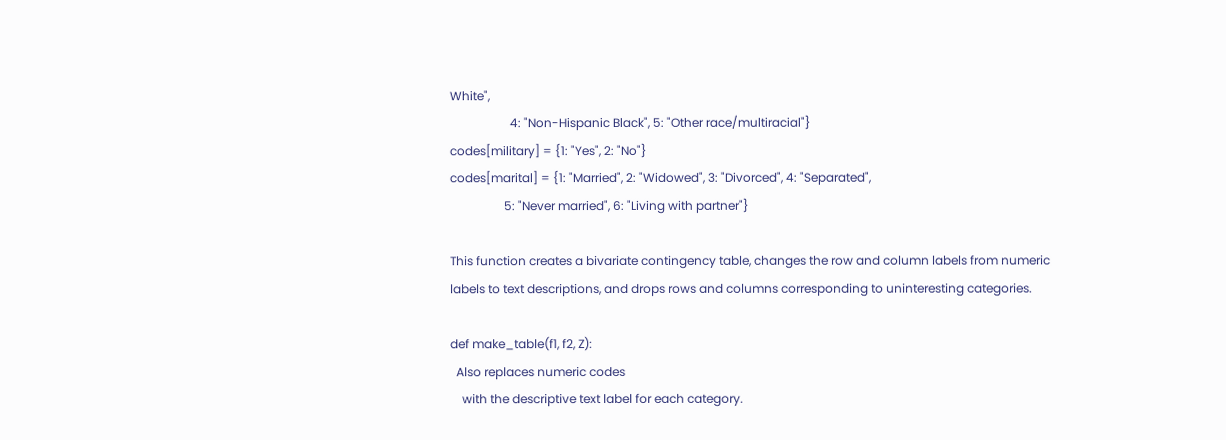White",
                    4: "Non-Hispanic Black", 5: "Other race/multiracial"}
codes[military] = {1: "Yes", 2: "No"}
codes[marital] = {1: "Married", 2: "Widowed", 3: "Divorced", 4: "Separated",
                  5: "Never married", 6: "Living with partner"}

This function creates a bivariate contingency table, changes the row and column labels from numeric labels to text descriptions, and drops rows and columns corresponding to uninteresting categories.

def make_table(f1, f2, Z):
  Also replaces numeric codes
    with the descriptive text label for each category.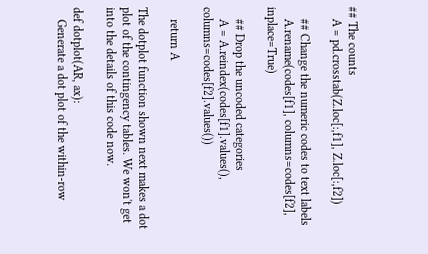## The counts
    A = pd.crosstab(Z.loc[:,f1], Z.loc[:,f2])

    ## Change the numeric codes to text labels
    A.rename(codes[f1], columns=codes[f2], inplace=True)

    ## Drop the uncoded categories
    A = A.reindex(codes[f1].values(), columns=codes[f2].values())

    return A

The dotplot function shown next makes a dot plot of the contingency tables. We won't get into the details of this code now.

def dotplot(AR, ax):
    Generate a dot plot of the within-row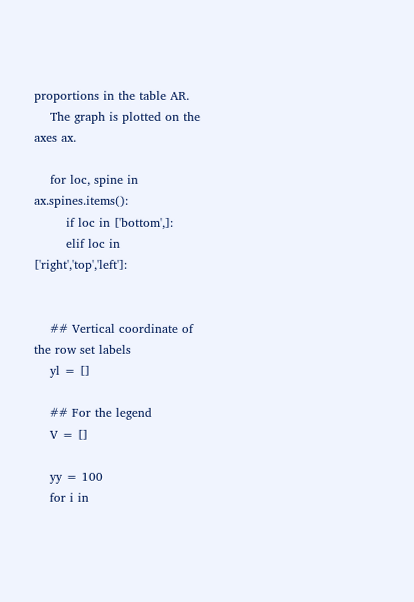proportions in the table AR.
    The graph is plotted on the axes ax.

    for loc, spine in ax.spines.items():
        if loc in ['bottom',]:
        elif loc in ['right','top','left']:


    ## Vertical coordinate of the row set labels
    yl = []

    ## For the legend
    V = []

    yy = 100
    for i in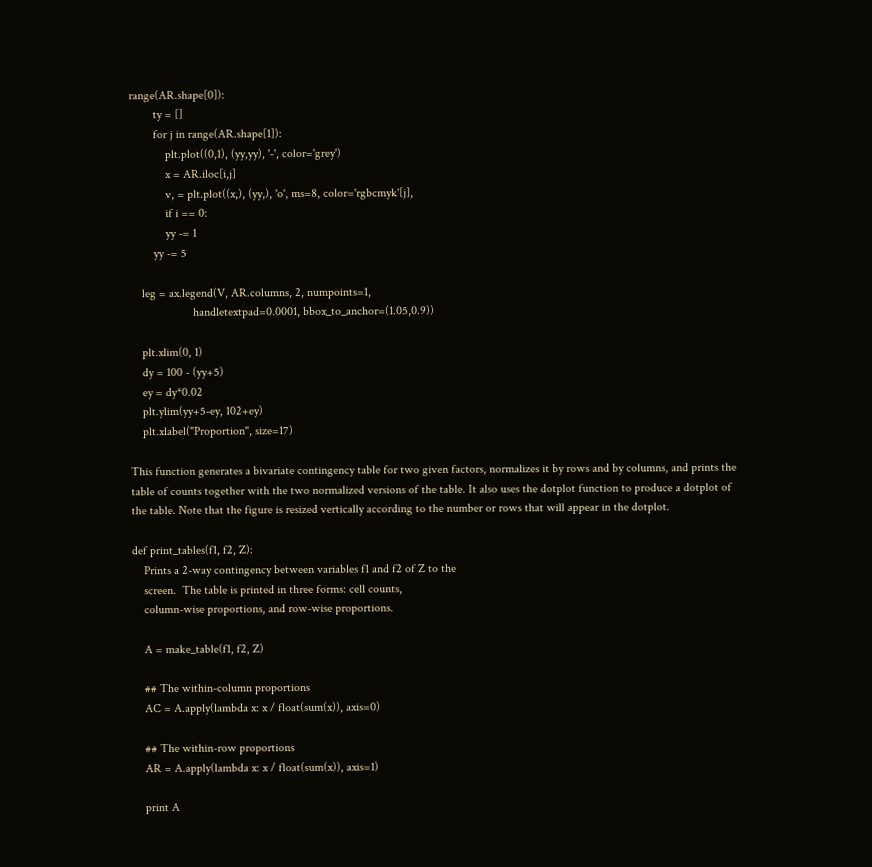range(AR.shape[0]):
        ty = []
        for j in range(AR.shape[1]):
            plt.plot((0,1), (yy,yy), '-', color='grey')
            x = AR.iloc[i,j]
            v, = plt.plot((x,), (yy,), 'o', ms=8, color='rgbcmyk'[j],
            if i == 0:
            yy -= 1
        yy -= 5

    leg = ax.legend(V, AR.columns, 2, numpoints=1,
                     handletextpad=0.0001, bbox_to_anchor=(1.05,0.9))

    plt.xlim(0, 1)
    dy = 100 - (yy+5)
    ey = dy*0.02
    plt.ylim(yy+5-ey, 102+ey)
    plt.xlabel("Proportion", size=17)

This function generates a bivariate contingency table for two given factors, normalizes it by rows and by columns, and prints the table of counts together with the two normalized versions of the table. It also uses the dotplot function to produce a dotplot of the table. Note that the figure is resized vertically according to the number or rows that will appear in the dotplot.

def print_tables(f1, f2, Z):
    Prints a 2-way contingency between variables f1 and f2 of Z to the
    screen.  The table is printed in three forms: cell counts,
    column-wise proportions, and row-wise proportions.

    A = make_table(f1, f2, Z)

    ## The within-column proportions
    AC = A.apply(lambda x: x / float(sum(x)), axis=0)

    ## The within-row proportions
    AR = A.apply(lambda x: x / float(sum(x)), axis=1)

    print A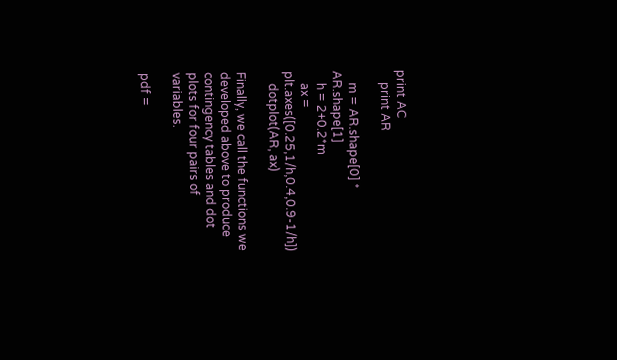print AC
    print AR

    m = AR.shape[0] * AR.shape[1]
    h = 2+0.2*m
    ax = plt.axes([0.25,1/h,0.4,0.9-1/h])
    dotplot(AR, ax)

Finally, we call the functions we developed above to produce contingency tables and dot plots for four pairs of variables.

pdf =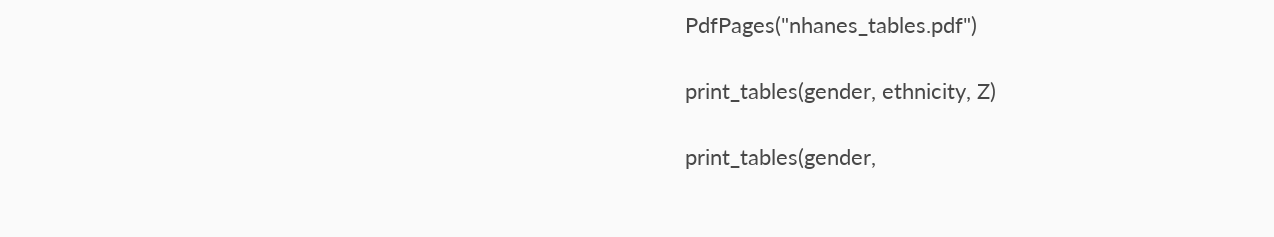PdfPages("nhanes_tables.pdf")

print_tables(gender, ethnicity, Z)

print_tables(gender,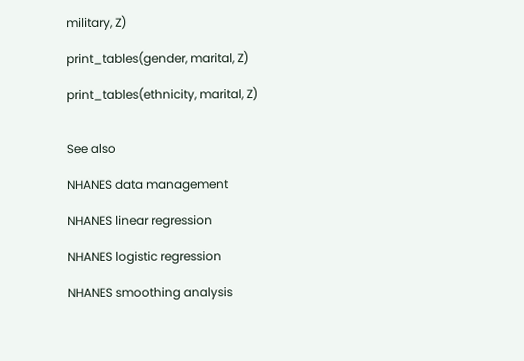military, Z)

print_tables(gender, marital, Z)

print_tables(ethnicity, marital, Z)


See also

NHANES data management

NHANES linear regression

NHANES logistic regression

NHANES smoothing analysis